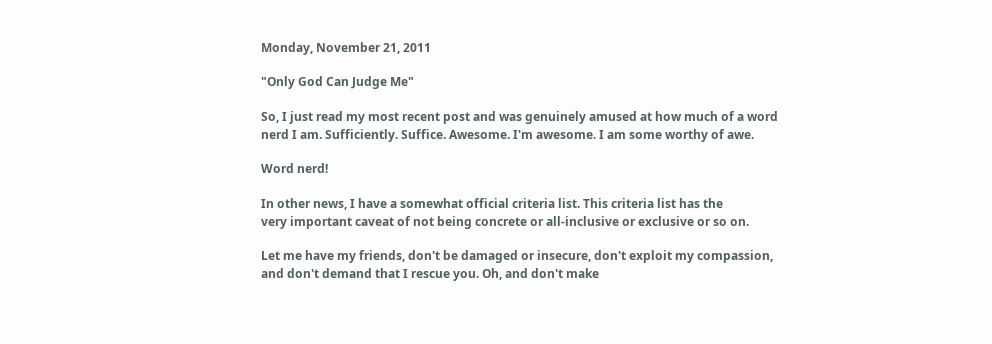Monday, November 21, 2011

"Only God Can Judge Me"

So, I just read my most recent post and was genuinely amused at how much of a word
nerd I am. Sufficiently. Suffice. Awesome. I'm awesome. I am some worthy of awe.

Word nerd!

In other news, I have a somewhat official criteria list. This criteria list has the
very important caveat of not being concrete or all-inclusive or exclusive or so on.

Let me have my friends, don't be damaged or insecure, don't exploit my compassion,
and don't demand that I rescue you. Oh, and don't make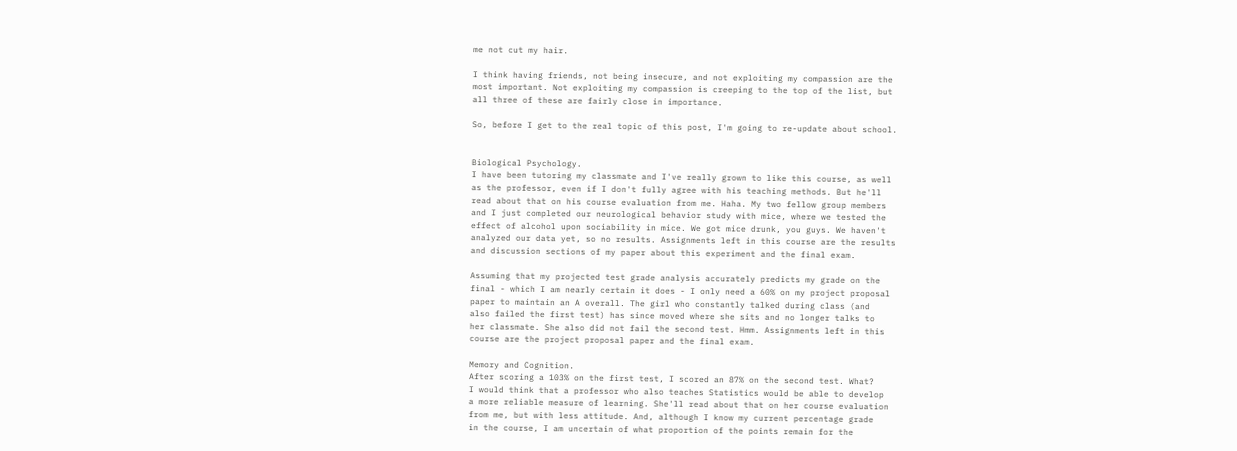me not cut my hair.

I think having friends, not being insecure, and not exploiting my compassion are the
most important. Not exploiting my compassion is creeping to the top of the list, but
all three of these are fairly close in importance.

So, before I get to the real topic of this post, I'm going to re-update about school.


Biological Psychology.
I have been tutoring my classmate and I've really grown to like this course, as well
as the professor, even if I don't fully agree with his teaching methods. But he'll
read about that on his course evaluation from me. Haha. My two fellow group members
and I just completed our neurological behavior study with mice, where we tested the
effect of alcohol upon sociability in mice. We got mice drunk, you guys. We haven't
analyzed our data yet, so no results. Assignments left in this course are the results
and discussion sections of my paper about this experiment and the final exam.

Assuming that my projected test grade analysis accurately predicts my grade on the
final - which I am nearly certain it does - I only need a 60% on my project proposal
paper to maintain an A overall. The girl who constantly talked during class (and
also failed the first test) has since moved where she sits and no longer talks to
her classmate. She also did not fail the second test. Hmm. Assignments left in this
course are the project proposal paper and the final exam.

Memory and Cognition.
After scoring a 103% on the first test, I scored an 87% on the second test. What?
I would think that a professor who also teaches Statistics would be able to develop
a more reliable measure of learning. She'll read about that on her course evaluation
from me, but with less attitude. And, although I know my current percentage grade
in the course, I am uncertain of what proportion of the points remain for the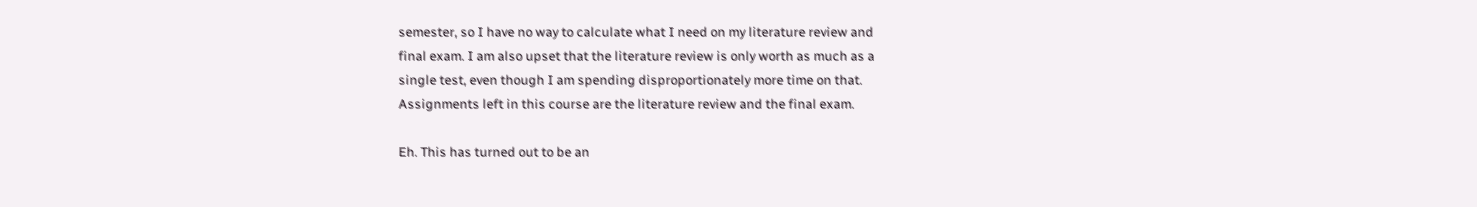semester, so I have no way to calculate what I need on my literature review and
final exam. I am also upset that the literature review is only worth as much as a
single test, even though I am spending disproportionately more time on that.
Assignments left in this course are the literature review and the final exam.

Eh. This has turned out to be an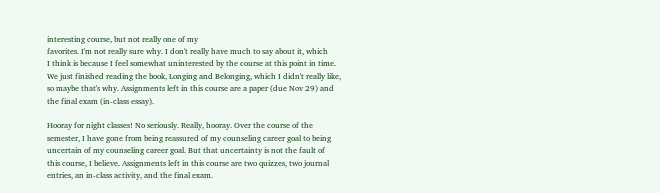interesting course, but not really one of my
favorites. I'm not really sure why. I don't really have much to say about it, which
I think is because I feel somewhat uninterested by the course at this point in time.
We just finished reading the book, Longing and Belonging, which I didn't really like,
so maybe that's why. Assignments left in this course are a paper (due Nov 29) and
the final exam (in-class essay).

Hooray for night classes! No seriously. Really, hooray. Over the course of the
semester, I have gone from being reassured of my counseling career goal to being
uncertain of my counseling career goal. But that uncertainty is not the fault of
this course, I believe. Assignments left in this course are two quizzes, two journal
entries, an in-class activity, and the final exam.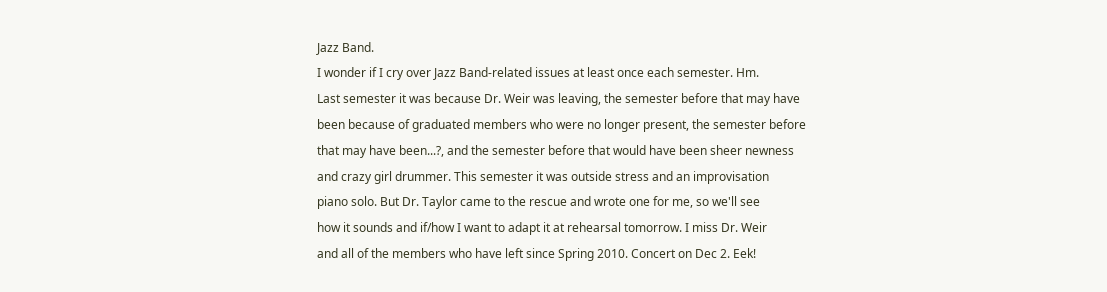Jazz Band.
I wonder if I cry over Jazz Band-related issues at least once each semester. Hm.
Last semester it was because Dr. Weir was leaving, the semester before that may have
been because of graduated members who were no longer present, the semester before
that may have been...?, and the semester before that would have been sheer newness
and crazy girl drummer. This semester it was outside stress and an improvisation
piano solo. But Dr. Taylor came to the rescue and wrote one for me, so we'll see
how it sounds and if/how I want to adapt it at rehearsal tomorrow. I miss Dr. Weir
and all of the members who have left since Spring 2010. Concert on Dec 2. Eek!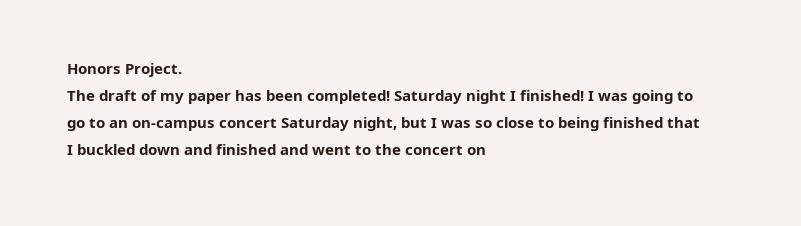Honors Project.
The draft of my paper has been completed! Saturday night I finished! I was going to
go to an on-campus concert Saturday night, but I was so close to being finished that
I buckled down and finished and went to the concert on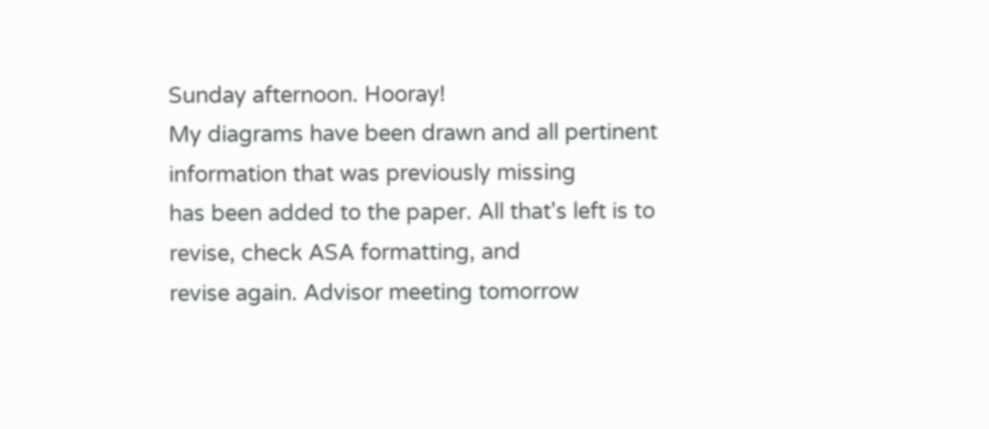Sunday afternoon. Hooray!
My diagrams have been drawn and all pertinent information that was previously missing
has been added to the paper. All that's left is to revise, check ASA formatting, and
revise again. Advisor meeting tomorrow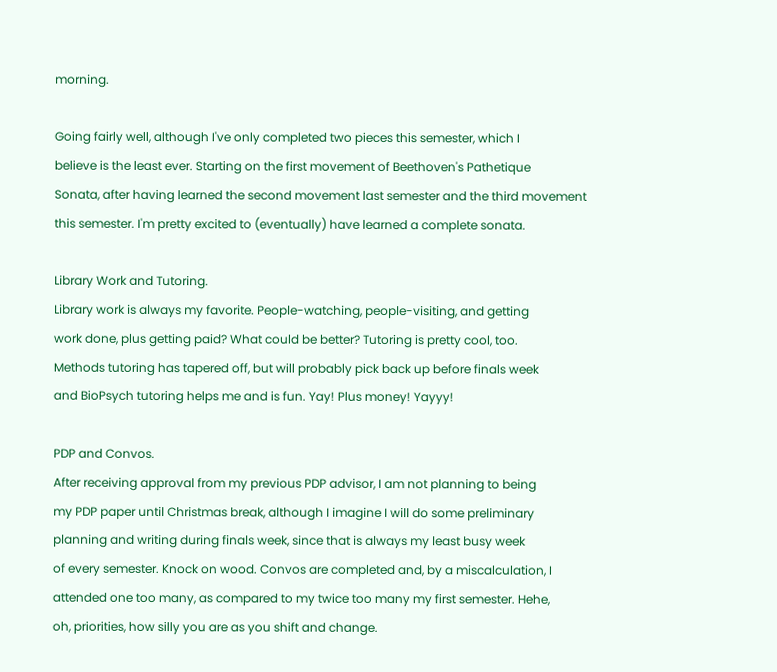morning.

Going fairly well, although I've only completed two pieces this semester, which I
believe is the least ever. Starting on the first movement of Beethoven's Pathetique
Sonata, after having learned the second movement last semester and the third movement
this semester. I'm pretty excited to (eventually) have learned a complete sonata.

Library Work and Tutoring.
Library work is always my favorite. People-watching, people-visiting, and getting
work done, plus getting paid? What could be better? Tutoring is pretty cool, too.
Methods tutoring has tapered off, but will probably pick back up before finals week
and BioPsych tutoring helps me and is fun. Yay! Plus money! Yayyy!

PDP and Convos.
After receiving approval from my previous PDP advisor, I am not planning to being
my PDP paper until Christmas break, although I imagine I will do some preliminary
planning and writing during finals week, since that is always my least busy week
of every semester. Knock on wood. Convos are completed and, by a miscalculation, I
attended one too many, as compared to my twice too many my first semester. Hehe,
oh, priorities, how silly you are as you shift and change.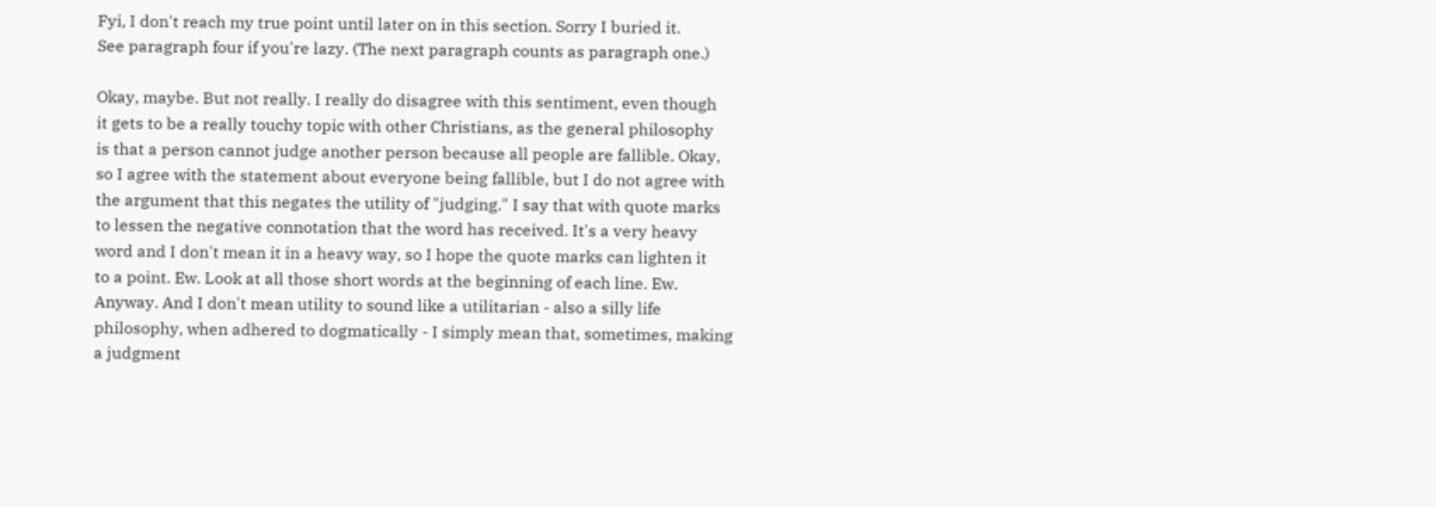Fyi, I don't reach my true point until later on in this section. Sorry I buried it.
See paragraph four if you're lazy. (The next paragraph counts as paragraph one.)

Okay, maybe. But not really. I really do disagree with this sentiment, even though
it gets to be a really touchy topic with other Christians, as the general philosophy
is that a person cannot judge another person because all people are fallible. Okay,
so I agree with the statement about everyone being fallible, but I do not agree with
the argument that this negates the utility of "judging." I say that with quote marks
to lessen the negative connotation that the word has received. It's a very heavy
word and I don't mean it in a heavy way, so I hope the quote marks can lighten it
to a point. Ew. Look at all those short words at the beginning of each line. Ew.
Anyway. And I don't mean utility to sound like a utilitarian - also a silly life
philosophy, when adhered to dogmatically - I simply mean that, sometimes, making
a judgment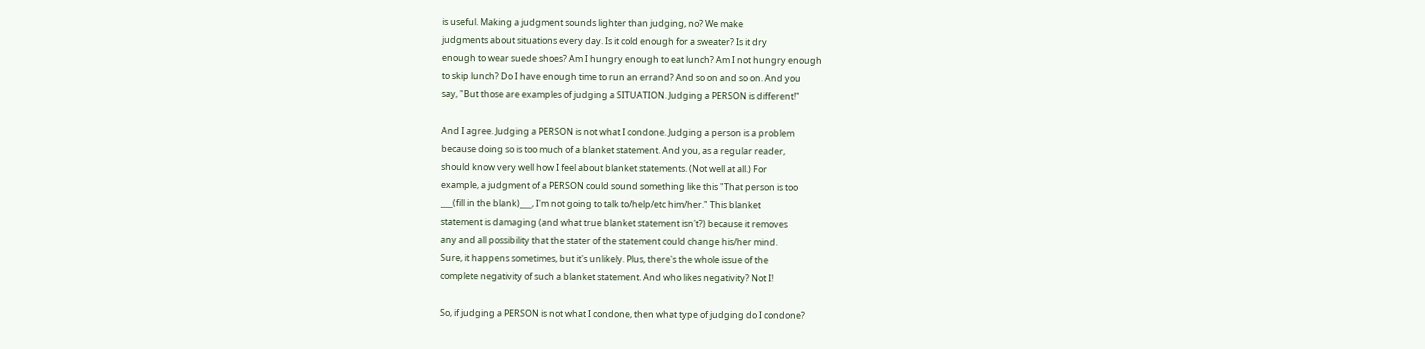is useful. Making a judgment sounds lighter than judging, no? We make
judgments about situations every day. Is it cold enough for a sweater? Is it dry
enough to wear suede shoes? Am I hungry enough to eat lunch? Am I not hungry enough
to skip lunch? Do I have enough time to run an errand? And so on and so on. And you
say, "But those are examples of judging a SITUATION. Judging a PERSON is different!"

And I agree. Judging a PERSON is not what I condone. Judging a person is a problem
because doing so is too much of a blanket statement. And you, as a regular reader,
should know very well how I feel about blanket statements. (Not well at all.) For
example, a judgment of a PERSON could sound something like this "That person is too
___(fill in the blank)___, I'm not going to talk to/help/etc him/her." This blanket
statement is damaging (and what true blanket statement isn't?) because it removes
any and all possibility that the stater of the statement could change his/her mind.
Sure, it happens sometimes, but it's unlikely. Plus, there's the whole issue of the
complete negativity of such a blanket statement. And who likes negativity? Not I!

So, if judging a PERSON is not what I condone, then what type of judging do I condone?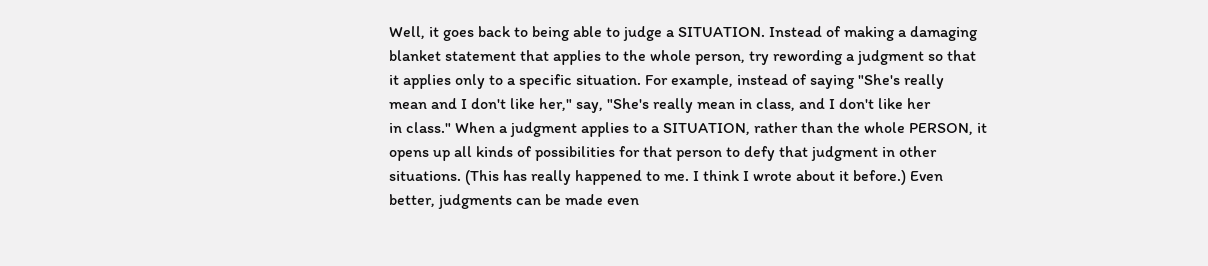Well, it goes back to being able to judge a SITUATION. Instead of making a damaging
blanket statement that applies to the whole person, try rewording a judgment so that
it applies only to a specific situation. For example, instead of saying "She's really
mean and I don't like her," say, "She's really mean in class, and I don't like her
in class." When a judgment applies to a SITUATION, rather than the whole PERSON, it
opens up all kinds of possibilities for that person to defy that judgment in other
situations. (This has really happened to me. I think I wrote about it before.) Even
better, judgments can be made even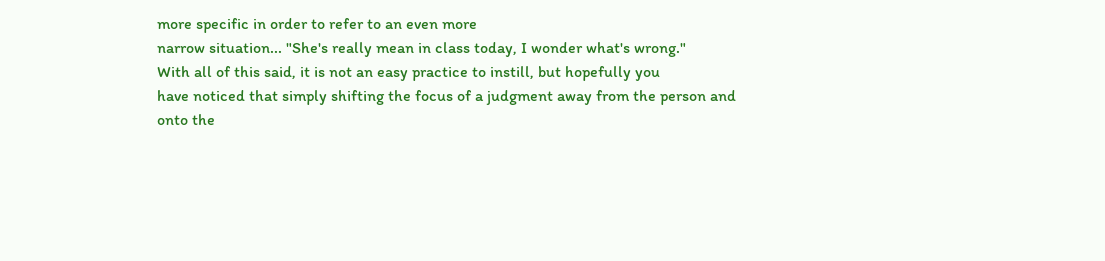more specific in order to refer to an even more
narrow situation... "She's really mean in class today, I wonder what's wrong."
With all of this said, it is not an easy practice to instill, but hopefully you
have noticed that simply shifting the focus of a judgment away from the person and
onto the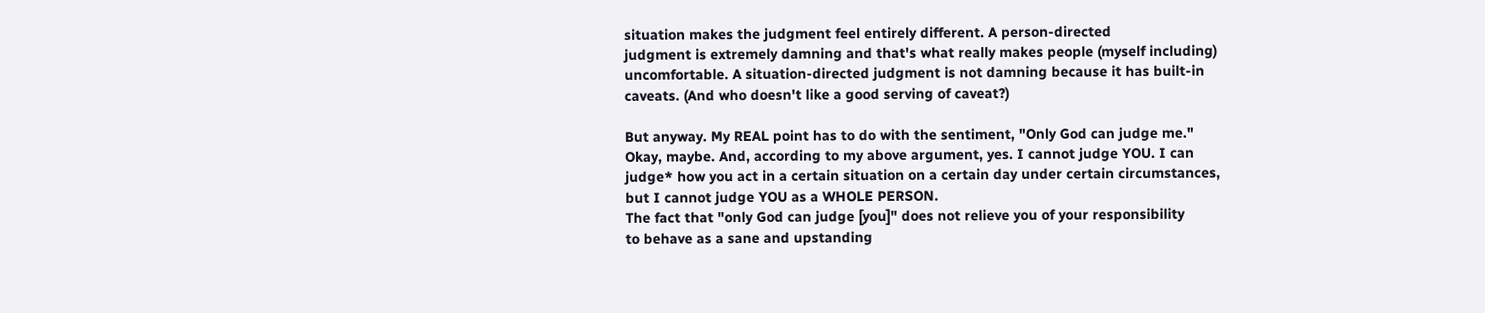situation makes the judgment feel entirely different. A person-directed
judgment is extremely damning and that's what really makes people (myself including)
uncomfortable. A situation-directed judgment is not damning because it has built-in
caveats. (And who doesn't like a good serving of caveat?)

But anyway. My REAL point has to do with the sentiment, "Only God can judge me."
Okay, maybe. And, according to my above argument, yes. I cannot judge YOU. I can
judge* how you act in a certain situation on a certain day under certain circumstances,
but I cannot judge YOU as a WHOLE PERSON.
The fact that "only God can judge [you]" does not relieve you of your responsibility
to behave as a sane and upstanding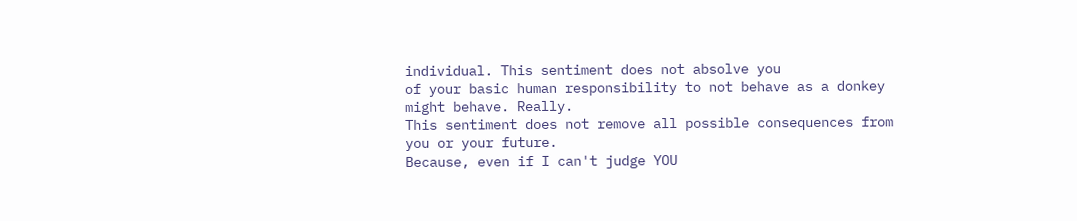individual. This sentiment does not absolve you
of your basic human responsibility to not behave as a donkey might behave. Really.
This sentiment does not remove all possible consequences from you or your future.
Because, even if I can't judge YOU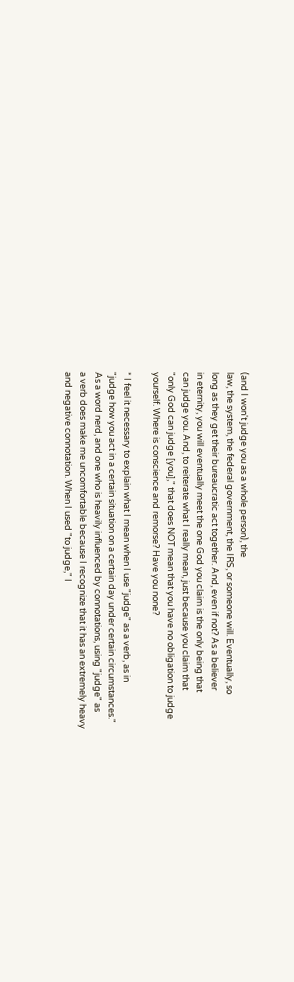(and I won't judge you as a whole person), the
law, the system, the federal government, the IRS, or someone will. Eventually, so
long as they get their bureaucratic act together. And, even if not? As a believer
in eternity, you will eventually meet the one God you claim is the only being that
can judge you. And, to reiterate what I really mean, just because you claim that
"only God can judge [you]," that does NOT mean that you have no obligation to judge
yourself. Where is conscience and remorse? Have you none?

* I feel it necessary to explain what I mean when I use "judge" as a verb, as in
"judge how you act in a certain situation on a certain day under certain circumstances."
As a word nerd, and one who is heavily influenced by connotations, using "judge" as
a verb does make me uncomfortable because I recognize that it has an extremely heavy
and negative connotation. When I used "to judge," I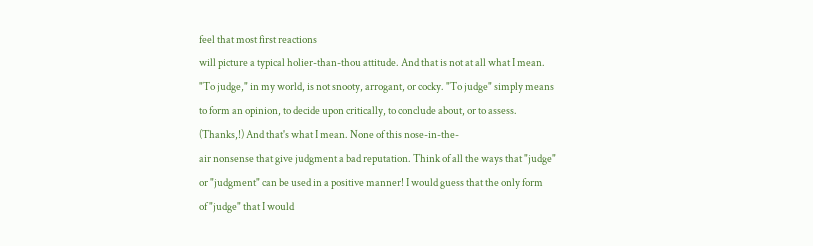feel that most first reactions
will picture a typical holier-than-thou attitude. And that is not at all what I mean.
"To judge," in my world, is not snooty, arrogant, or cocky. "To judge" simply means
to form an opinion, to decide upon critically, to conclude about, or to assess.
(Thanks,!) And that's what I mean. None of this nose-in-the-
air nonsense that give judgment a bad reputation. Think of all the ways that "judge"
or "judgment" can be used in a positive manner! I would guess that the only form
of "judge" that I would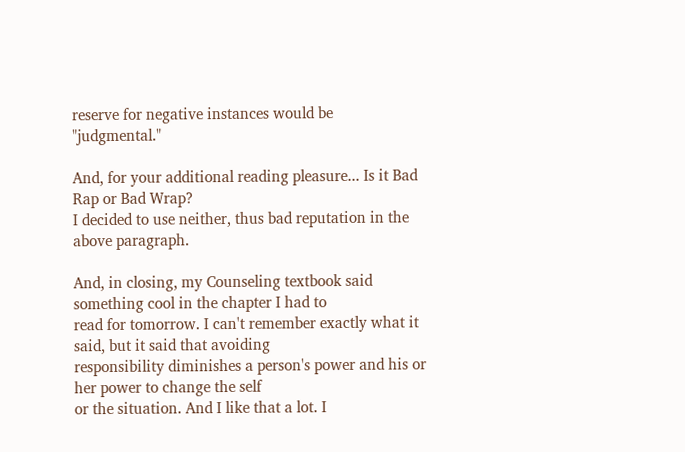reserve for negative instances would be "judgmental."

And, for your additional reading pleasure... Is it Bad Rap or Bad Wrap?
I decided to use neither, thus bad reputation in the above paragraph.

And, in closing, my Counseling textbook said something cool in the chapter I had to
read for tomorrow. I can't remember exactly what it said, but it said that avoiding
responsibility diminishes a person's power and his or her power to change the self
or the situation. And I like that a lot. I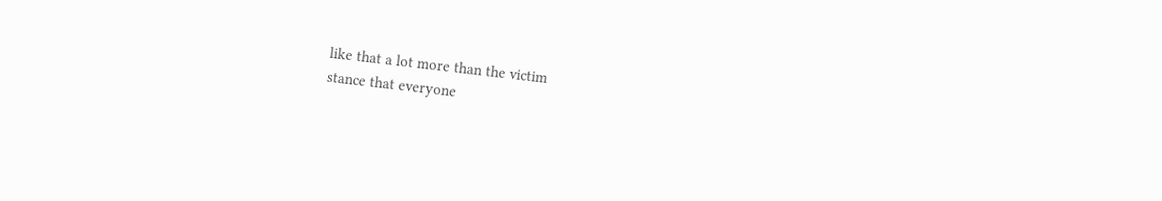like that a lot more than the victim
stance that everyone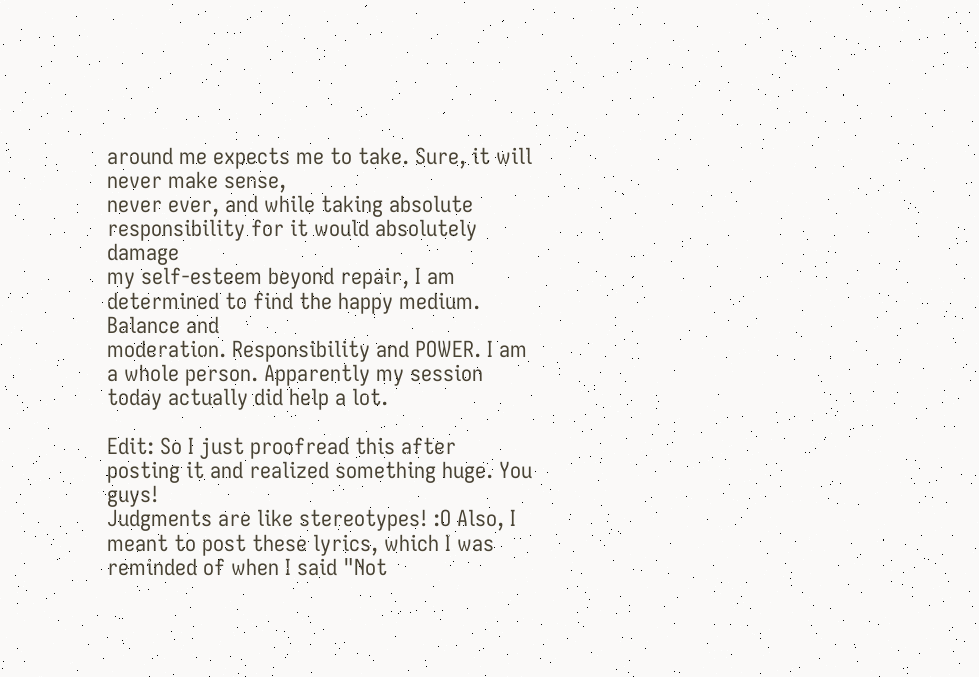around me expects me to take. Sure, it will never make sense,
never ever, and while taking absolute responsibility for it would absolutely damage
my self-esteem beyond repair, I am determined to find the happy medium. Balance and
moderation. Responsibility and POWER. I am a whole person. Apparently my session
today actually did help a lot.

Edit: So I just proofread this after posting it and realized something huge. You guys!
Judgments are like stereotypes! :O Also, I meant to post these lyrics, which I was
reminded of when I said "Not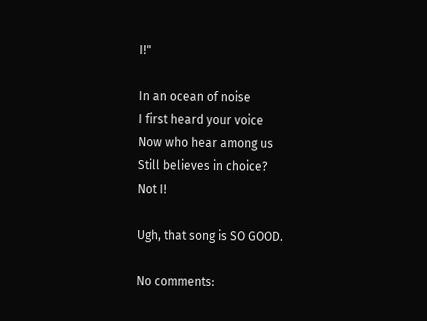I!"

In an ocean of noise
I first heard your voice
Now who hear among us
Still believes in choice?
Not I!

Ugh, that song is SO GOOD.

No comments: